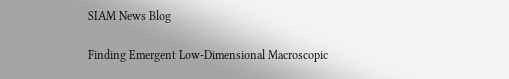SIAM News Blog

Finding Emergent Low-Dimensional Macroscopic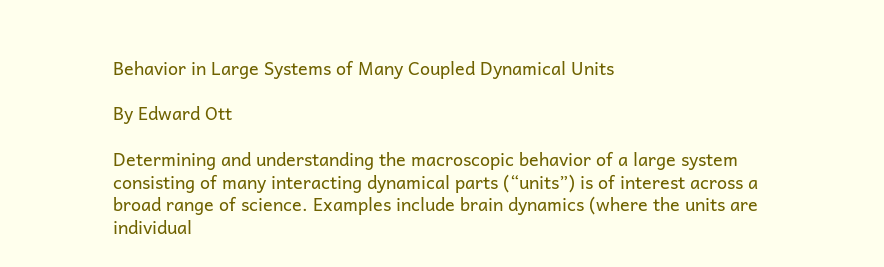Behavior in Large Systems of Many Coupled Dynamical Units

By Edward Ott

Determining and understanding the macroscopic behavior of a large system consisting of many interacting dynamical parts (“units”) is of interest across a broad range of science. Examples include brain dynamics (where the units are individual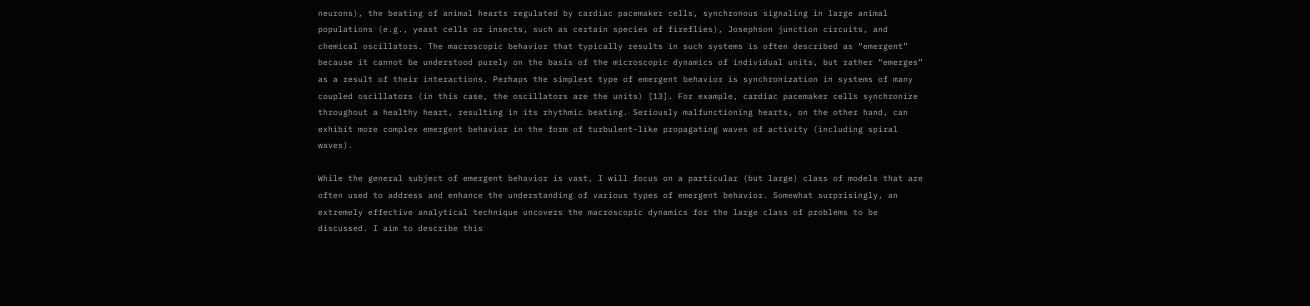neurons), the beating of animal hearts regulated by cardiac pacemaker cells, synchronous signaling in large animal populations (e.g., yeast cells or insects, such as certain species of fireflies), Josephson junction circuits, and chemical oscillators. The macroscopic behavior that typically results in such systems is often described as “emergent” because it cannot be understood purely on the basis of the microscopic dynamics of individual units, but rather “emerges” as a result of their interactions. Perhaps the simplest type of emergent behavior is synchronization in systems of many coupled oscillators (in this case, the oscillators are the units) [13]. For example, cardiac pacemaker cells synchronize throughout a healthy heart, resulting in its rhythmic beating. Seriously malfunctioning hearts, on the other hand, can exhibit more complex emergent behavior in the form of turbulent-like propagating waves of activity (including spiral waves).

While the general subject of emergent behavior is vast, I will focus on a particular (but large) class of models that are often used to address and enhance the understanding of various types of emergent behavior. Somewhat surprisingly, an extremely effective analytical technique uncovers the macroscopic dynamics for the large class of problems to be discussed. I aim to describe this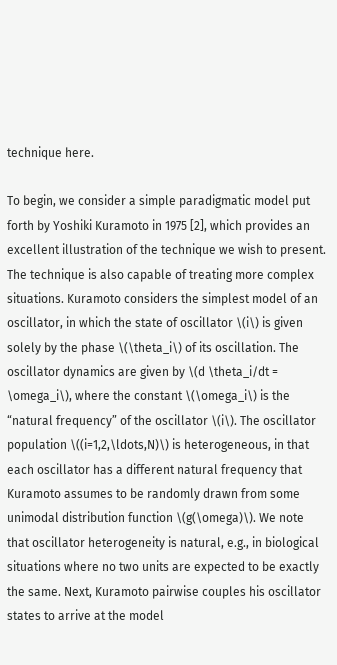technique here.

To begin, we consider a simple paradigmatic model put forth by Yoshiki Kuramoto in 1975 [2], which provides an excellent illustration of the technique we wish to present. The technique is also capable of treating more complex situations. Kuramoto considers the simplest model of an oscillator, in which the state of oscillator \(i\) is given solely by the phase \(\theta_i\) of its oscillation. The oscillator dynamics are given by \(d \theta_i/dt = \omega_i\), where the constant \(\omega_i\) is the “natural frequency” of the oscillator \(i\). The oscillator population \((i=1,2,\ldots,N)\) is heterogeneous, in that each oscillator has a different natural frequency that Kuramoto assumes to be randomly drawn from some unimodal distribution function \(g(\omega)\). We note that oscillator heterogeneity is natural, e.g., in biological situations where no two units are expected to be exactly the same. Next, Kuramoto pairwise couples his oscillator states to arrive at the model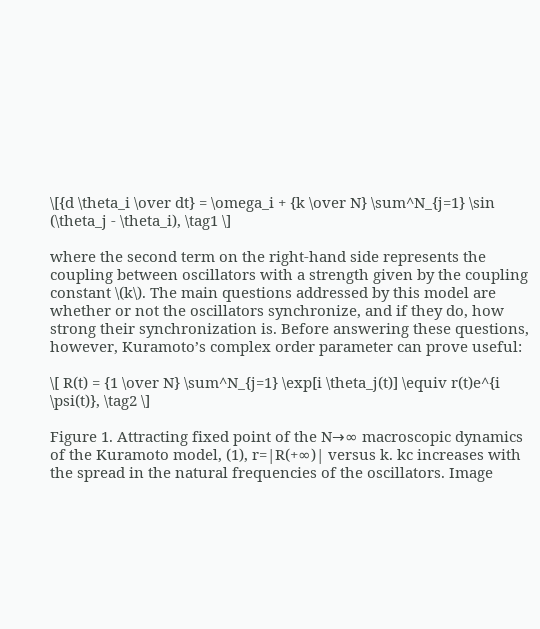\[{d \theta_i \over dt} = \omega_i + {k \over N} \sum^N_{j=1} \sin
(\theta_j - \theta_i), \tag1 \]

where the second term on the right-hand side represents the coupling between oscillators with a strength given by the coupling constant \(k\). The main questions addressed by this model are whether or not the oscillators synchronize, and if they do, how strong their synchronization is. Before answering these questions, however, Kuramoto’s complex order parameter can prove useful:

\[ R(t) = {1 \over N} \sum^N_{j=1} \exp[i \theta_j(t)] \equiv r(t)e^{i \psi(t)}, \tag2 \]

Figure 1. Attracting fixed point of the N→∞ macroscopic dynamics of the Kuramoto model, (1), r=|R(+∞)| versus k. kc increases with the spread in the natural frequencies of the oscillators. Image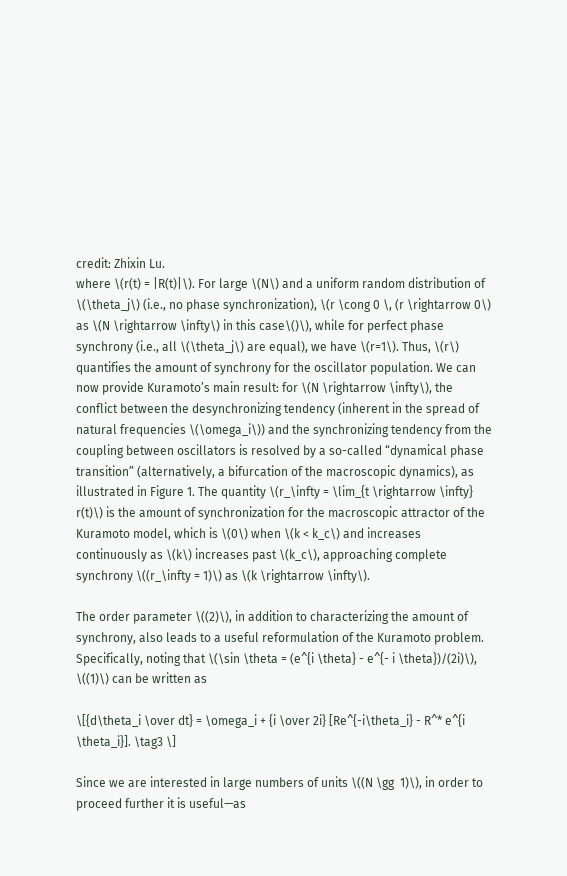credit: Zhixin Lu.
where \(r(t) = |R(t)|\). For large \(N\) and a uniform random distribution of \(\theta_j\) (i.e., no phase synchronization), \(r \cong 0 \, (r \rightarrow 0\) as \(N \rightarrow \infty\) in this case\()\), while for perfect phase synchrony (i.e., all \(\theta_j\) are equal), we have \(r=1\). Thus, \(r\) quantifies the amount of synchrony for the oscillator population. We can now provide Kuramoto’s main result: for \(N \rightarrow \infty\), the conflict between the desynchronizing tendency (inherent in the spread of natural frequencies \(\omega_i\)) and the synchronizing tendency from the coupling between oscillators is resolved by a so-called “dynamical phase transition” (alternatively, a bifurcation of the macroscopic dynamics), as illustrated in Figure 1. The quantity \(r_\infty = \lim_{t \rightarrow \infty} r(t)\) is the amount of synchronization for the macroscopic attractor of the Kuramoto model, which is \(0\) when \(k < k_c\) and increases continuously as \(k\) increases past \(k_c\), approaching complete synchrony \((r_\infty = 1)\) as \(k \rightarrow \infty\).

The order parameter \((2)\), in addition to characterizing the amount of synchrony, also leads to a useful reformulation of the Kuramoto problem. Specifically, noting that \(\sin \theta = (e^{i \theta} - e^{- i \theta})/(2i)\), \((1)\) can be written as

\[{d\theta_i \over dt} = \omega_i + {i \over 2i} [Re^{-i\theta_i} - R^* e^{i \theta_i}]. \tag3 \]

Since we are interested in large numbers of units \((N \gg  1)\), in order to proceed further it is useful—as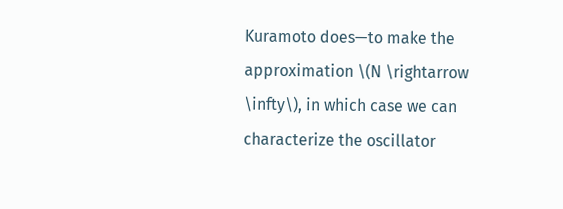Kuramoto does—to make the approximation \(N \rightarrow \infty\), in which case we can characterize the oscillator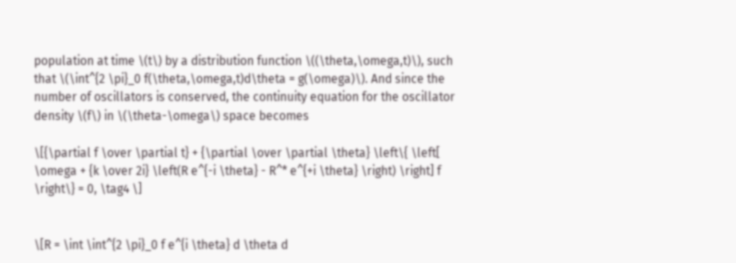population at time \(t\) by a distribution function \((\theta,\omega,t)\), such that \(\int^{2 \pi}_0 f(\theta,\omega,t)d\theta = g(\omega)\). And since the number of oscillators is conserved, the continuity equation for the oscillator density \(f\) in \(\theta-\omega\) space becomes

\[{\partial f \over \partial t} + {\partial \over \partial \theta} \left\{ \left[ \omega + {k \over 2i} \left(R e^{-i \theta} - R^* e^{+i \theta} \right) \right] f \right\} = 0, \tag4 \]


\[R = \int \int^{2 \pi}_0 f e^{i \theta} d \theta d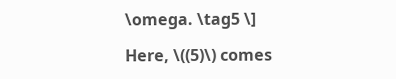\omega. \tag5 \]

Here, \((5)\) comes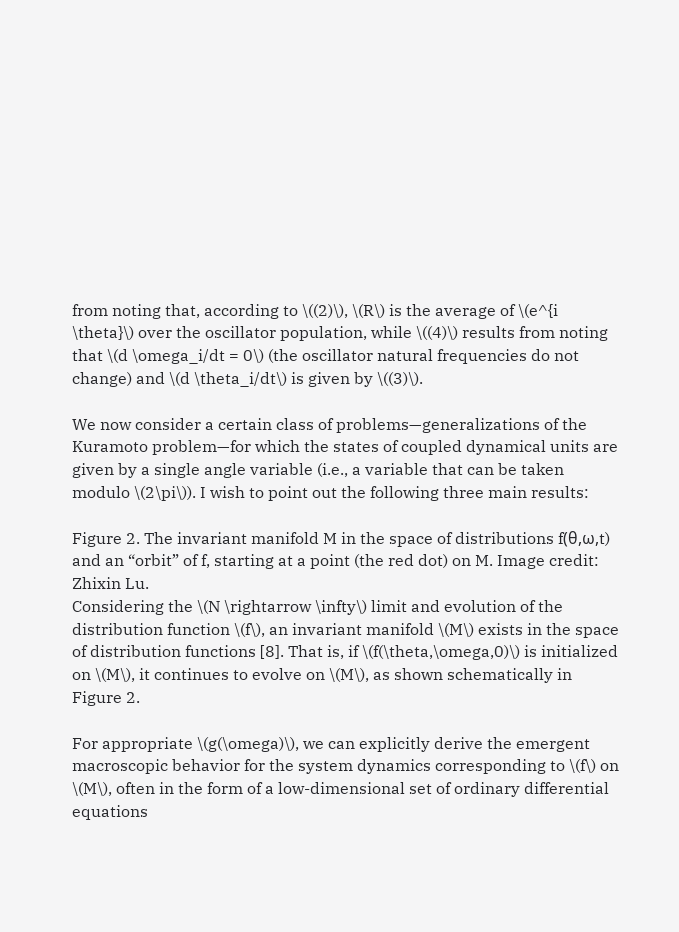from noting that, according to \((2)\), \(R\) is the average of \(e^{i \theta}\) over the oscillator population, while \((4)\) results from noting that \(d \omega_i/dt = 0\) (the oscillator natural frequencies do not change) and \(d \theta_i/dt\) is given by \((3)\).

We now consider a certain class of problems—generalizations of the Kuramoto problem—for which the states of coupled dynamical units are given by a single angle variable (i.e., a variable that can be taken modulo \(2\pi\)). I wish to point out the following three main results:

Figure 2. The invariant manifold M in the space of distributions f(θ,ω,t) and an “orbit” of f, starting at a point (the red dot) on M. Image credit: Zhixin Lu.
Considering the \(N \rightarrow \infty\) limit and evolution of the distribution function \(f\), an invariant manifold \(M\) exists in the space of distribution functions [8]. That is, if \(f(\theta,\omega,0)\) is initialized on \(M\), it continues to evolve on \(M\), as shown schematically in Figure 2.

For appropriate \(g(\omega)\), we can explicitly derive the emergent macroscopic behavior for the system dynamics corresponding to \(f\) on \(M\), often in the form of a low-dimensional set of ordinary differential equations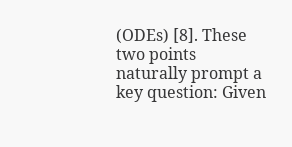(ODEs) [8]. These two points naturally prompt a key question: Given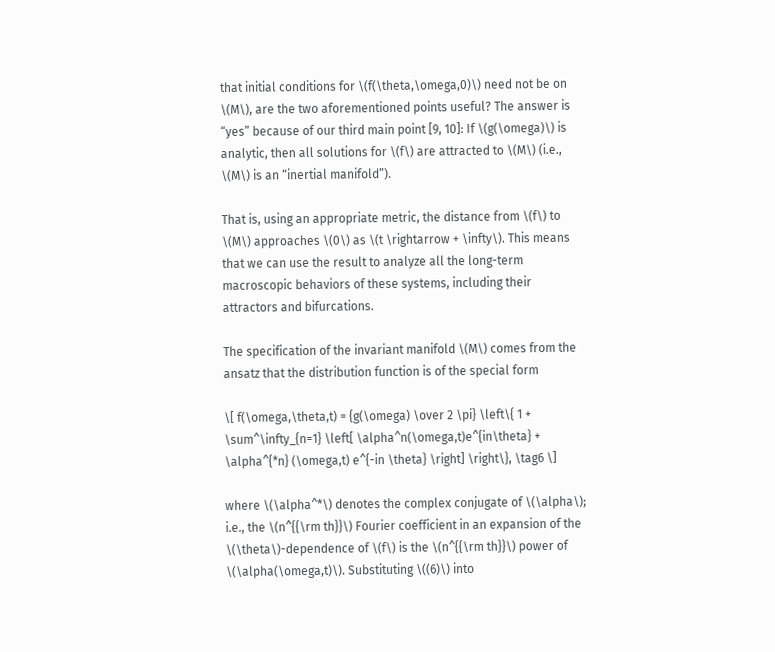that initial conditions for \(f(\theta,\omega,0)\) need not be on \(M\), are the two aforementioned points useful? The answer is “yes” because of our third main point [9, 10]: If \(g(\omega)\) is analytic, then all solutions for \(f\) are attracted to \(M\) (i.e., \(M\) is an “inertial manifold”).

That is, using an appropriate metric, the distance from \(f\) to \(M\) approaches \(0\) as \(t \rightarrow + \infty\). This means that we can use the result to analyze all the long-term macroscopic behaviors of these systems, including their attractors and bifurcations.

The specification of the invariant manifold \(M\) comes from the ansatz that the distribution function is of the special form

\[ f(\omega,\theta,t) = {g(\omega) \over 2 \pi} \left\{ 1 + \sum^\infty_{n=1} \left[ \alpha^n(\omega,t)e^{in\theta} + \alpha^{*n} (\omega,t) e^{-in \theta} \right] \right\}, \tag6 \]

where \(\alpha^*\) denotes the complex conjugate of \(\alpha\); i.e., the \(n^{{\rm th}}\) Fourier coefficient in an expansion of the \(\theta\)-dependence of \(f\) is the \(n^{{\rm th}}\) power of \(\alpha(\omega,t)\). Substituting \((6)\) into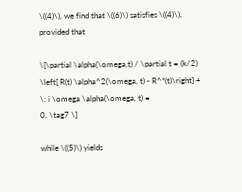\((4)\), we find that \((6)\) satisfies \((4)\), provided that

\[\partial \alpha(\omega,t) / \partial t = (k/2) \left[ R(t) \alpha^2(\omega, t) - R^*(t)\right] + \: i \omega \alpha(\omega, t) =
0, \tag7 \]

while \((5)\) yields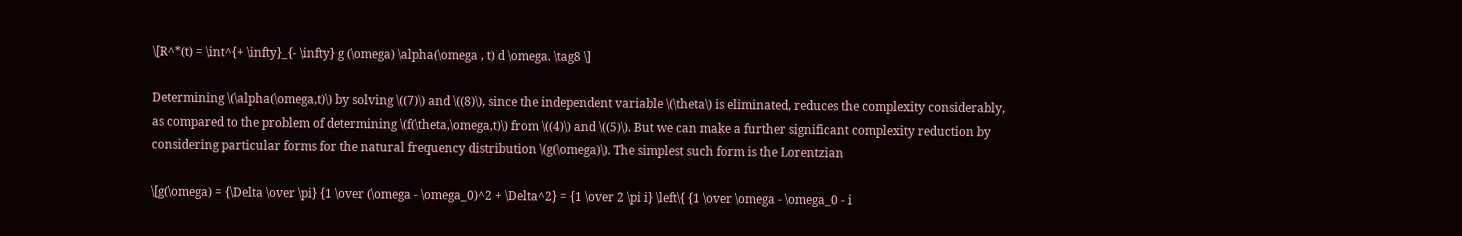\[R^*(t) = \int^{+ \infty}_{- \infty} g (\omega) \alpha(\omega , t) d \omega. \tag8 \]

Determining \(\alpha(\omega,t)\) by solving \((7)\) and \((8)\), since the independent variable \(\theta\) is eliminated, reduces the complexity considerably, as compared to the problem of determining \(f(\theta,\omega,t)\) from \((4)\) and \((5)\). But we can make a further significant complexity reduction by considering particular forms for the natural frequency distribution \(g(\omega)\). The simplest such form is the Lorentzian

\[g(\omega) = {\Delta \over \pi} {1 \over (\omega - \omega_0)^2 + \Delta^2} = {1 \over 2 \pi i} \left\{ {1 \over \omega - \omega_0 - i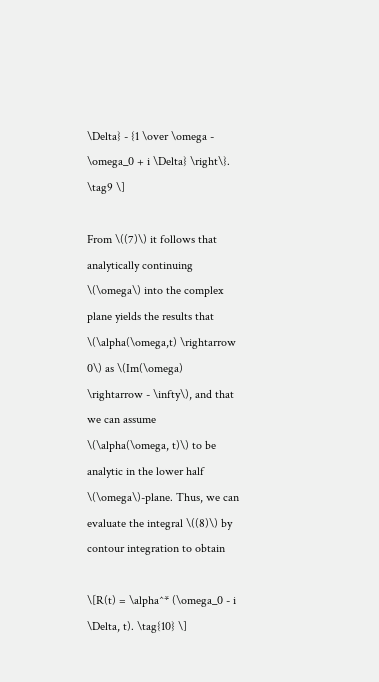\Delta} - {1 \over \omega - \omega_0 + i \Delta} \right\}. \tag9 \]

From \((7)\) it follows that analytically continuing \(\omega\) into the complex plane yields the results that \(\alpha(\omega,t) \rightarrow 0\) as \(Im(\omega) \rightarrow - \infty\), and that we can assume \(\alpha(\omega, t)\) to be analytic in the lower half \(\omega\)-plane. Thus, we can evaluate the integral \((8)\) by contour integration to obtain

\[R(t) = \alpha^* (\omega_0 - i \Delta, t). \tag{10} \]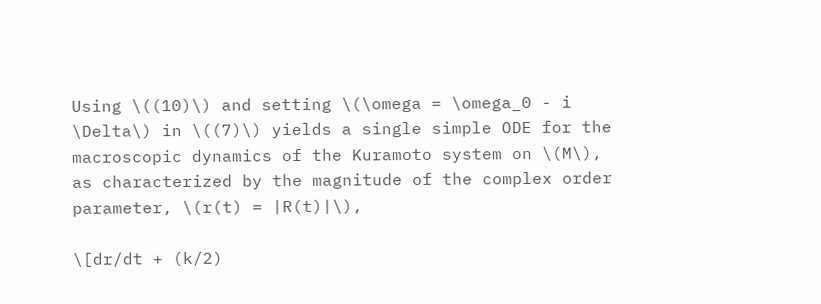Using \((10)\) and setting \(\omega = \omega_0 - i \Delta\) in \((7)\) yields a single simple ODE for the macroscopic dynamics of the Kuramoto system on \(M\), as characterized by the magnitude of the complex order parameter, \(r(t) = |R(t)|\),

\[dr/dt + (k/2)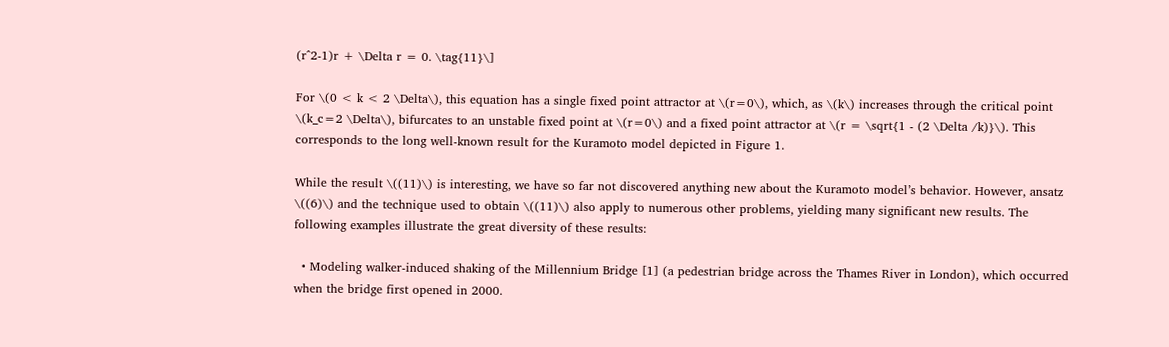(r^2-1)r + \Delta r = 0. \tag{11}\]

For \(0 < k < 2 \Delta\), this equation has a single fixed point attractor at \(r=0\), which, as \(k\) increases through the critical point \(k_c=2 \Delta\), bifurcates to an unstable fixed point at \(r=0\) and a fixed point attractor at \(r = \sqrt{1 - (2 \Delta /k)}\). This corresponds to the long well-known result for the Kuramoto model depicted in Figure 1.

While the result \((11)\) is interesting, we have so far not discovered anything new about the Kuramoto model’s behavior. However, ansatz \((6)\) and the technique used to obtain \((11)\) also apply to numerous other problems, yielding many significant new results. The following examples illustrate the great diversity of these results:

  • Modeling walker-induced shaking of the Millennium Bridge [1] (a pedestrian bridge across the Thames River in London), which occurred when the bridge first opened in 2000.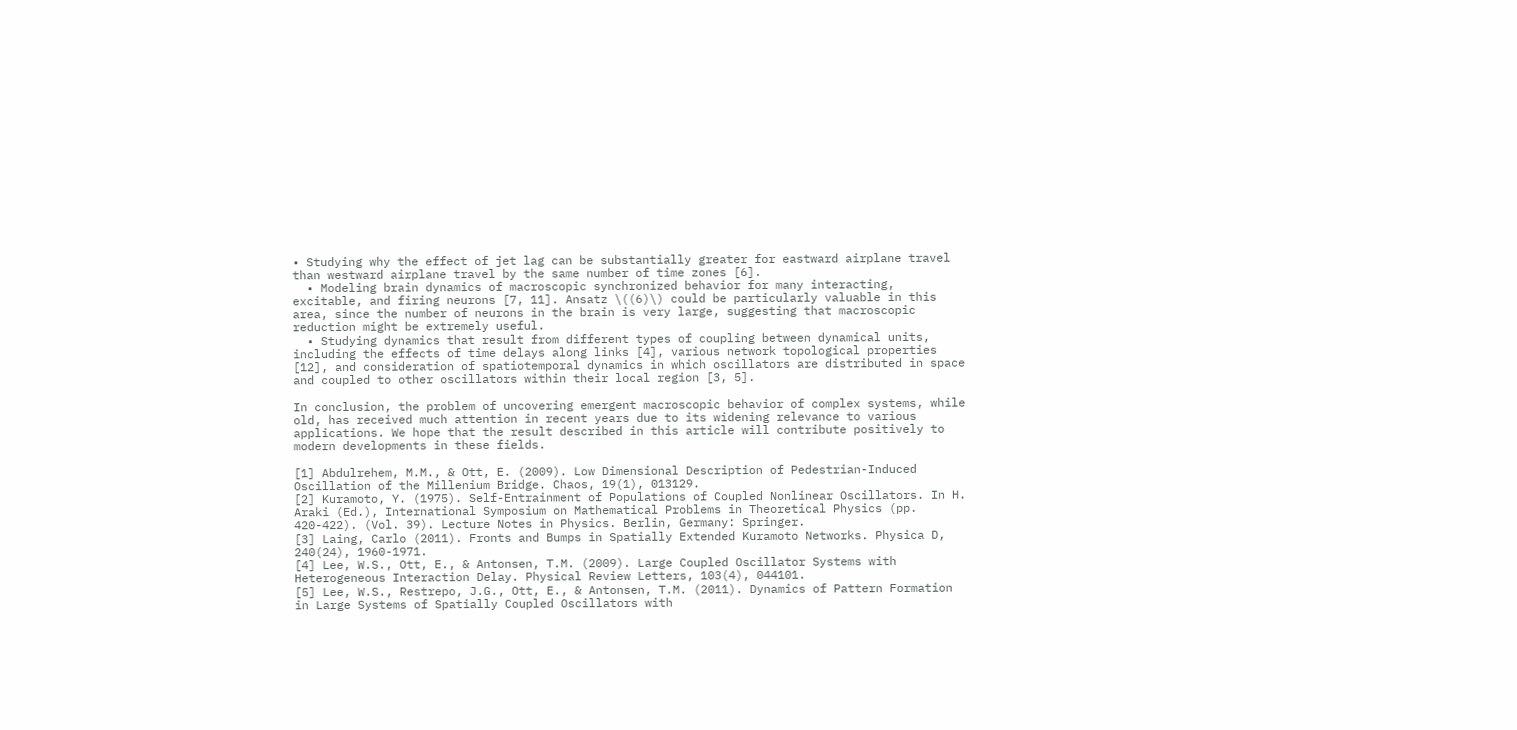• Studying why the effect of jet lag can be substantially greater for eastward airplane travel than westward airplane travel by the same number of time zones [6].
  • Modeling brain dynamics of macroscopic synchronized behavior for many interacting, excitable, and firing neurons [7, 11]. Ansatz \((6)\) could be particularly valuable in this area, since the number of neurons in the brain is very large, suggesting that macroscopic reduction might be extremely useful.
  • Studying dynamics that result from different types of coupling between dynamical units, including the effects of time delays along links [4], various network topological properties [12], and consideration of spatiotemporal dynamics in which oscillators are distributed in space and coupled to other oscillators within their local region [3, 5].

In conclusion, the problem of uncovering emergent macroscopic behavior of complex systems, while old, has received much attention in recent years due to its widening relevance to various applications. We hope that the result described in this article will contribute positively to modern developments in these fields.

[1] Abdulrehem, M.M., & Ott, E. (2009). Low Dimensional Description of Pedestrian-Induced Oscillation of the Millenium Bridge. Chaos, 19(1), 013129.
[2] Kuramoto, Y. (1975). Self-Entrainment of Populations of Coupled Nonlinear Oscillators. In H. Araki (Ed.), International Symposium on Mathematical Problems in Theoretical Physics (pp. 420-422). (Vol. 39). Lecture Notes in Physics. Berlin, Germany: Springer.
[3] Laing, Carlo (2011). Fronts and Bumps in Spatially Extended Kuramoto Networks. Physica D, 240(24), 1960-1971.
[4] Lee, W.S., Ott, E., & Antonsen, T.M. (2009). Large Coupled Oscillator Systems with Heterogeneous Interaction Delay. Physical Review Letters, 103(4), 044101.
[5] Lee, W.S., Restrepo, J.G., Ott, E., & Antonsen, T.M. (2011). Dynamics of Pattern Formation in Large Systems of Spatially Coupled Oscillators with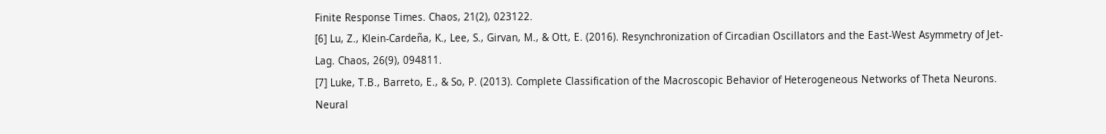Finite Response Times. Chaos, 21(2), 023122.
[6] Lu, Z., Klein-Cardeña, K., Lee, S., Girvan, M., & Ott, E. (2016). Resynchronization of Circadian Oscillators and the East-West Asymmetry of Jet-Lag. Chaos, 26(9), 094811.
[7] Luke, T.B., Barreto, E., & So, P. (2013). Complete Classification of the Macroscopic Behavior of Heterogeneous Networks of Theta Neurons. Neural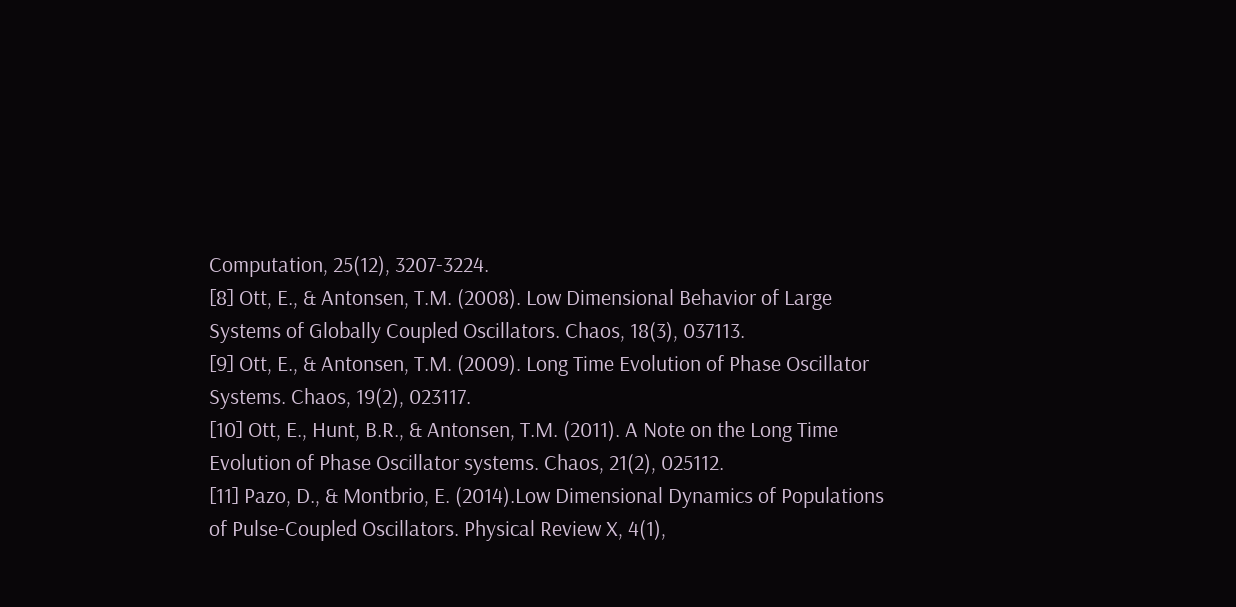Computation, 25(12), 3207-3224.
[8] Ott, E., & Antonsen, T.M. (2008). Low Dimensional Behavior of Large Systems of Globally Coupled Oscillators. Chaos, 18(3), 037113.
[9] Ott, E., & Antonsen, T.M. (2009). Long Time Evolution of Phase Oscillator Systems. Chaos, 19(2), 023117.
[10] Ott, E., Hunt, B.R., & Antonsen, T.M. (2011). A Note on the Long Time Evolution of Phase Oscillator systems. Chaos, 21(2), 025112.
[11] Pazo, D., & Montbrio, E. (2014).Low Dimensional Dynamics of Populations of Pulse-Coupled Oscillators. Physical Review X, 4(1),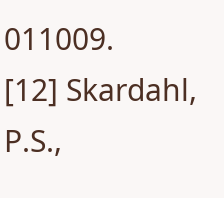011009.
[12] Skardahl, P.S.,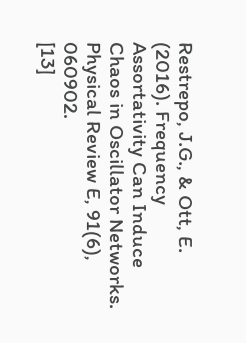Restrepo, J.G., & Ott, E. (2016). Frequency Assortativity Can Induce Chaos in Oscillator Networks. Physical Review E, 91(6), 060902.
[13]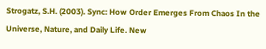Strogatz, S.H. (2003). Sync: How Order Emerges From Chaos In the Universe, Nature, and Daily Life. New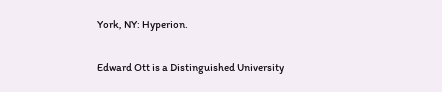York, NY: Hyperion.

Edward Ott is a Distinguished University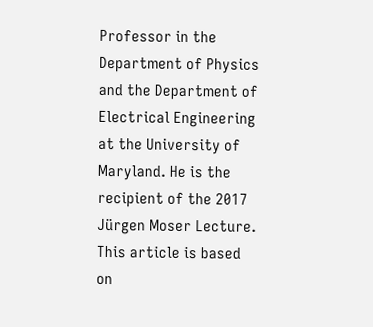Professor in the Department of Physics and the Department of Electrical Engineering at the University of Maryland. He is the recipient of the 2017 Jürgen Moser Lecture. This article is based on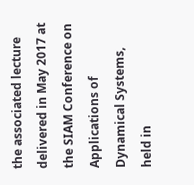the associated lecture delivered in May 2017 at the SIAM Conference on Applications of Dynamical Systems, held in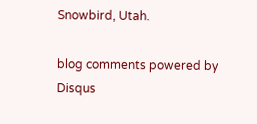Snowbird, Utah.

blog comments powered by Disqus